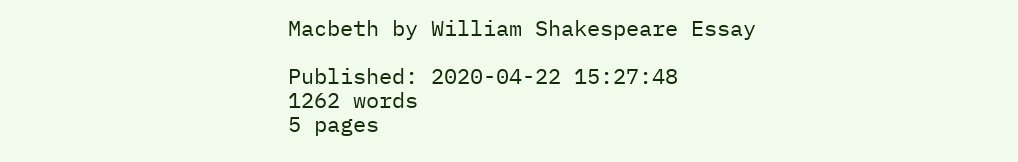Macbeth by William Shakespeare Essay

Published: 2020-04-22 15:27:48
1262 words
5 pages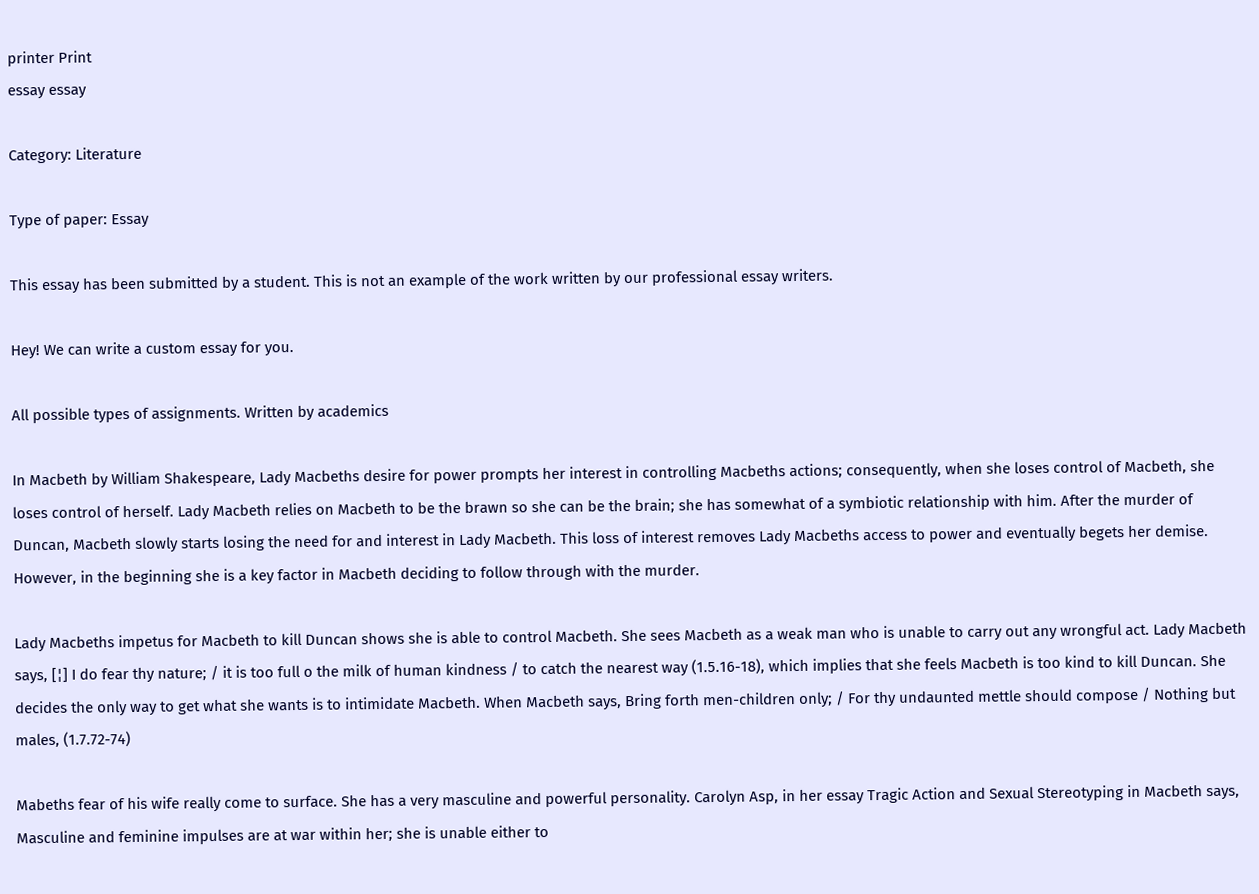printer Print
essay essay

Category: Literature

Type of paper: Essay

This essay has been submitted by a student. This is not an example of the work written by our professional essay writers.

Hey! We can write a custom essay for you.

All possible types of assignments. Written by academics

In Macbeth by William Shakespeare, Lady Macbeths desire for power prompts her interest in controlling Macbeths actions; consequently, when she loses control of Macbeth, she loses control of herself. Lady Macbeth relies on Macbeth to be the brawn so she can be the brain; she has somewhat of a symbiotic relationship with him. After the murder of Duncan, Macbeth slowly starts losing the need for and interest in Lady Macbeth. This loss of interest removes Lady Macbeths access to power and eventually begets her demise. However, in the beginning she is a key factor in Macbeth deciding to follow through with the murder.

Lady Macbeths impetus for Macbeth to kill Duncan shows she is able to control Macbeth. She sees Macbeth as a weak man who is unable to carry out any wrongful act. Lady Macbeth says, [¦] I do fear thy nature; / it is too full o the milk of human kindness / to catch the nearest way (1.5.16-18), which implies that she feels Macbeth is too kind to kill Duncan. She decides the only way to get what she wants is to intimidate Macbeth. When Macbeth says, Bring forth men-children only; / For thy undaunted mettle should compose / Nothing but males, (1.7.72-74)

Mabeths fear of his wife really come to surface. She has a very masculine and powerful personality. Carolyn Asp, in her essay Tragic Action and Sexual Stereotyping in Macbeth says, Masculine and feminine impulses are at war within her; she is unable either to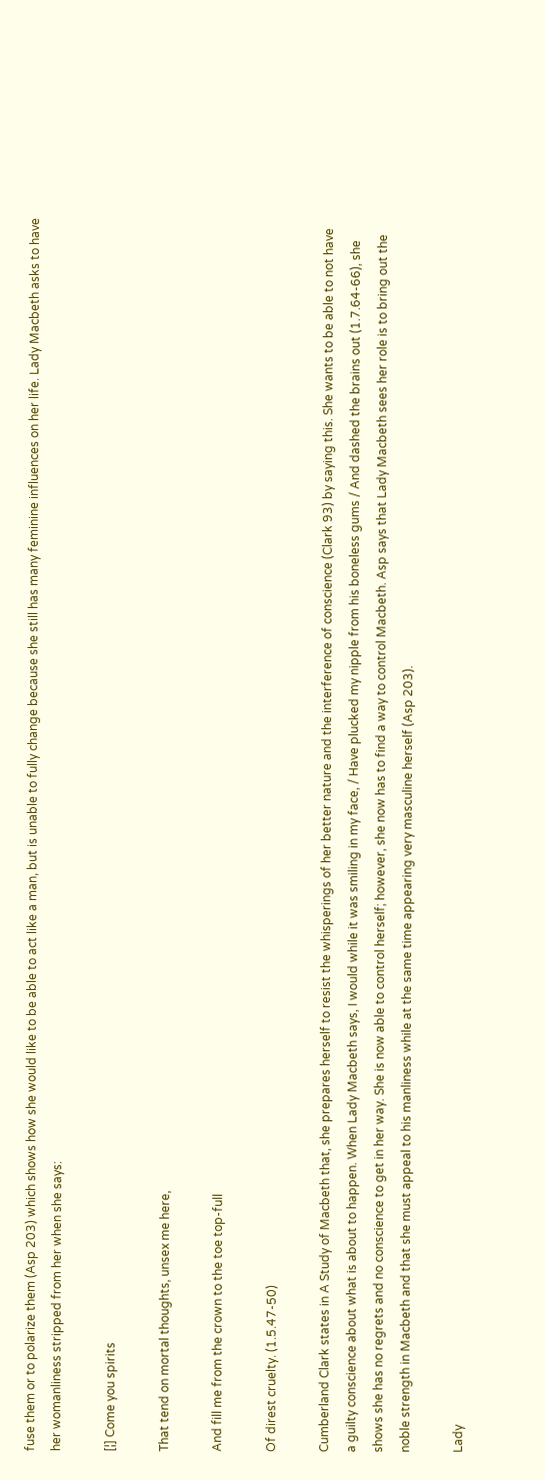fuse them or to polarize them (Asp 203) which shows how she would like to be able to act like a man, but is unable to fully change because she still has many feminine influences on her life. Lady Macbeth asks to have her womanliness stripped from her when she says:

[¦] Come you spirits

That tend on mortal thoughts, unsex me here,

And fill me from the crown to the toe top-full

Of direst cruelty. (1.5.47-50)

Cumberland Clark states in A Study of Macbeth that, she prepares herself to resist the whisperings of her better nature and the interference of conscience (Clark 93) by saying this. She wants to be able to not have a guilty conscience about what is about to happen. When Lady Macbeth says, I would while it was smiling in my face, / Have plucked my nipple from his boneless gums / And dashed the brains out (1.7.64-66), she shows she has no regrets and no conscience to get in her way. She is now able to control herself; however, she now has to find a way to control Macbeth. Asp says that Lady Macbeth sees her role is to bring out the noble strength in Macbeth and that she must appeal to his manliness while at the same time appearing very masculine herself (Asp 203).

Lady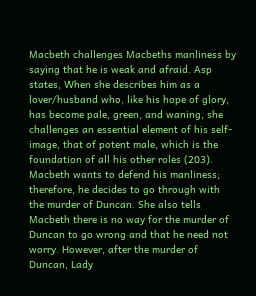Macbeth challenges Macbeths manliness by saying that he is weak and afraid. Asp states, When she describes him as a lover/husband who, like his hope of glory, has become pale, green, and waning, she challenges an essential element of his self-image, that of potent male, which is the foundation of all his other roles (203). Macbeth wants to defend his manliness; therefore, he decides to go through with the murder of Duncan. She also tells Macbeth there is no way for the murder of Duncan to go wrong and that he need not worry. However, after the murder of Duncan, Lady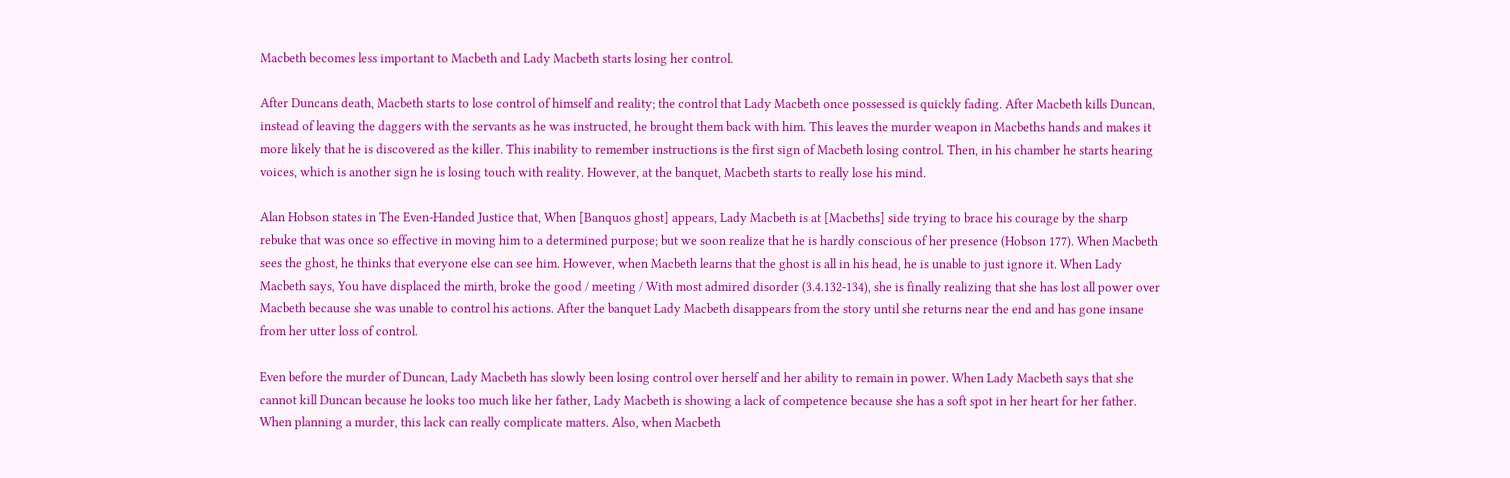Macbeth becomes less important to Macbeth and Lady Macbeth starts losing her control.

After Duncans death, Macbeth starts to lose control of himself and reality; the control that Lady Macbeth once possessed is quickly fading. After Macbeth kills Duncan, instead of leaving the daggers with the servants as he was instructed, he brought them back with him. This leaves the murder weapon in Macbeths hands and makes it more likely that he is discovered as the killer. This inability to remember instructions is the first sign of Macbeth losing control. Then, in his chamber he starts hearing voices, which is another sign he is losing touch with reality. However, at the banquet, Macbeth starts to really lose his mind.

Alan Hobson states in The Even-Handed Justice that, When [Banquos ghost] appears, Lady Macbeth is at [Macbeths] side trying to brace his courage by the sharp rebuke that was once so effective in moving him to a determined purpose; but we soon realize that he is hardly conscious of her presence (Hobson 177). When Macbeth sees the ghost, he thinks that everyone else can see him. However, when Macbeth learns that the ghost is all in his head, he is unable to just ignore it. When Lady Macbeth says, You have displaced the mirth, broke the good / meeting / With most admired disorder (3.4.132-134), she is finally realizing that she has lost all power over Macbeth because she was unable to control his actions. After the banquet Lady Macbeth disappears from the story until she returns near the end and has gone insane from her utter loss of control.

Even before the murder of Duncan, Lady Macbeth has slowly been losing control over herself and her ability to remain in power. When Lady Macbeth says that she cannot kill Duncan because he looks too much like her father, Lady Macbeth is showing a lack of competence because she has a soft spot in her heart for her father. When planning a murder, this lack can really complicate matters. Also, when Macbeth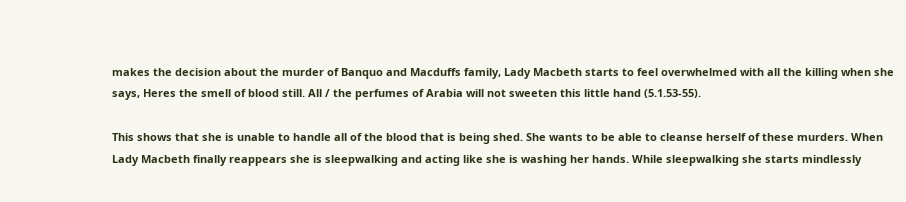makes the decision about the murder of Banquo and Macduffs family, Lady Macbeth starts to feel overwhelmed with all the killing when she says, Heres the smell of blood still. All / the perfumes of Arabia will not sweeten this little hand (5.1.53-55).

This shows that she is unable to handle all of the blood that is being shed. She wants to be able to cleanse herself of these murders. When Lady Macbeth finally reappears she is sleepwalking and acting like she is washing her hands. While sleepwalking she starts mindlessly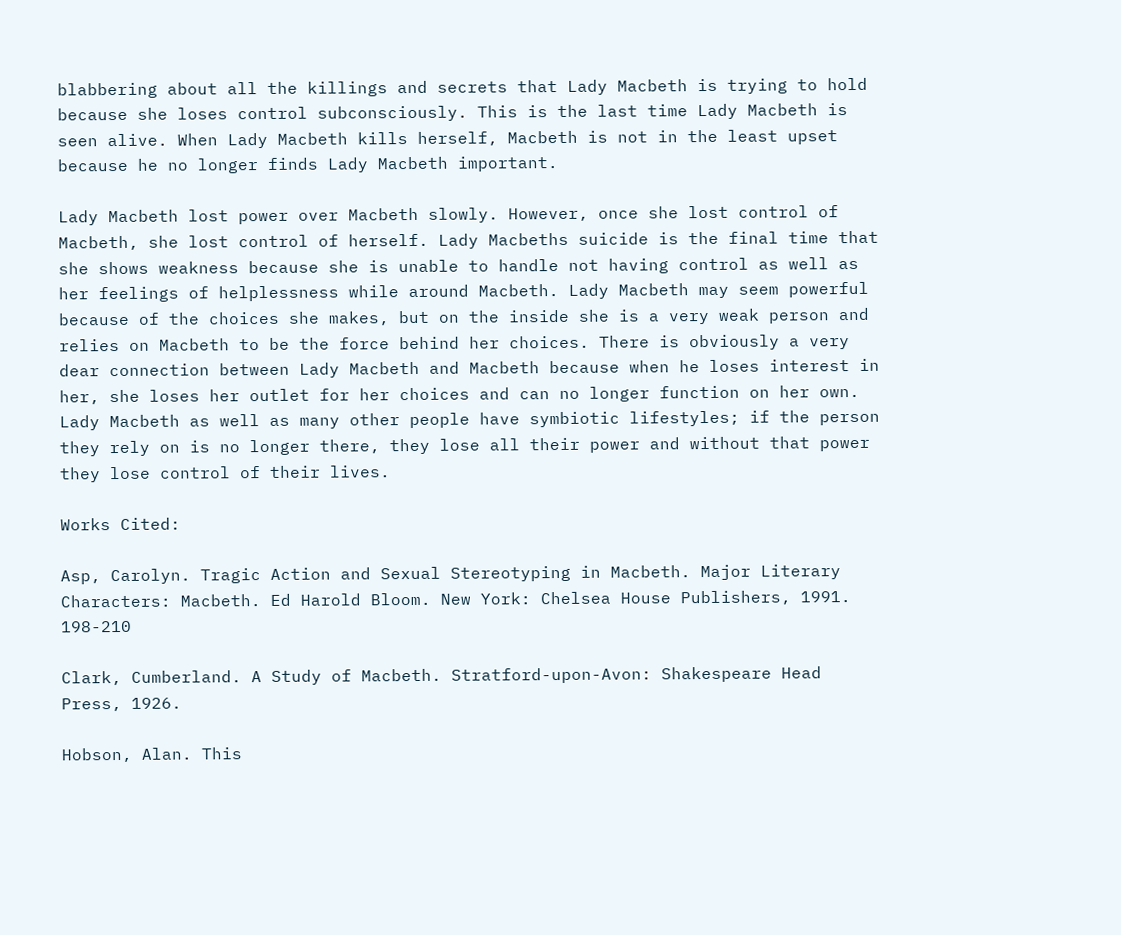blabbering about all the killings and secrets that Lady Macbeth is trying to hold because she loses control subconsciously. This is the last time Lady Macbeth is seen alive. When Lady Macbeth kills herself, Macbeth is not in the least upset because he no longer finds Lady Macbeth important.

Lady Macbeth lost power over Macbeth slowly. However, once she lost control of Macbeth, she lost control of herself. Lady Macbeths suicide is the final time that she shows weakness because she is unable to handle not having control as well as her feelings of helplessness while around Macbeth. Lady Macbeth may seem powerful because of the choices she makes, but on the inside she is a very weak person and relies on Macbeth to be the force behind her choices. There is obviously a very dear connection between Lady Macbeth and Macbeth because when he loses interest in her, she loses her outlet for her choices and can no longer function on her own. Lady Macbeth as well as many other people have symbiotic lifestyles; if the person they rely on is no longer there, they lose all their power and without that power they lose control of their lives.

Works Cited:

Asp, Carolyn. Tragic Action and Sexual Stereotyping in Macbeth. Major Literary Characters: Macbeth. Ed Harold Bloom. New York: Chelsea House Publishers, 1991. 198-210

Clark, Cumberland. A Study of Macbeth. Stratford-upon-Avon: Shakespeare Head Press, 1926.

Hobson, Alan. This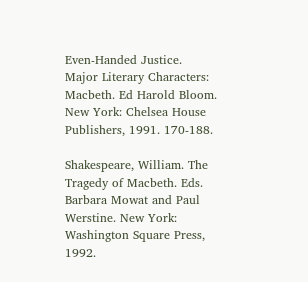Even-Handed Justice. Major Literary Characters: Macbeth. Ed Harold Bloom. New York: Chelsea House Publishers, 1991. 170-188.

Shakespeare, William. The Tragedy of Macbeth. Eds. Barbara Mowat and Paul Werstine. New York: Washington Square Press, 1992.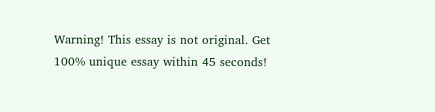Warning! This essay is not original. Get 100% unique essay within 45 seconds!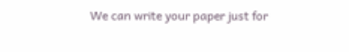We can write your paper just for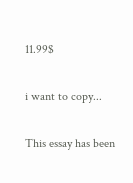11.99$

i want to copy...

This essay has been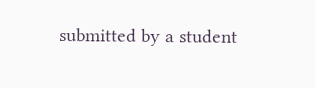submitted by a student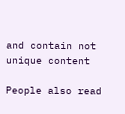and contain not unique content

People also read